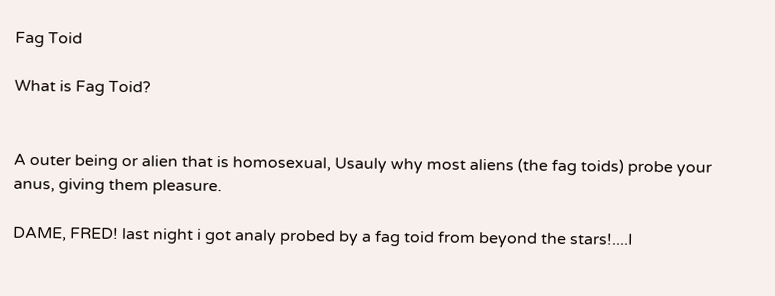Fag Toid

What is Fag Toid?


A outer being or alien that is homosexual, Usauly why most aliens (the fag toids) probe your anus, giving them pleasure.

DAME, FRED! last night i got analy probed by a fag toid from beyond the stars!....I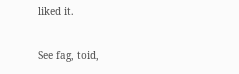liked it.

See fag, toid,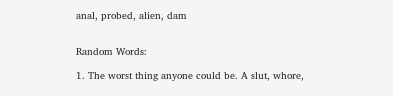anal, probed, alien, dam


Random Words:

1. The worst thing anyone could be. A slut, whore,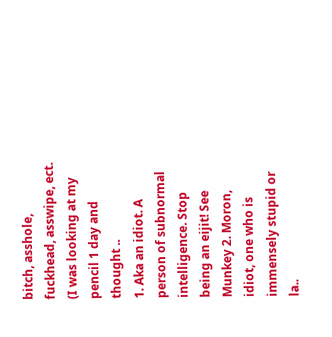bitch, asshole, fuckhead, asswipe, ect. (I was looking at my pencil 1 day and thought ..
1. Aka an idiot. A person of subnormal intelligence. Stop being an eijit! See Munkey 2. Moron, idiot, one who is immensely stupid or la..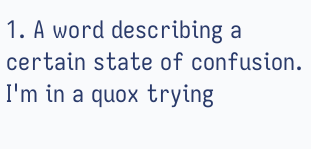1. A word describing a certain state of confusion. I'm in a quox trying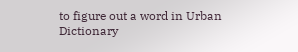to figure out a word in Urban Dictionary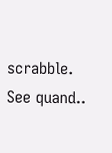scrabble. See quand..